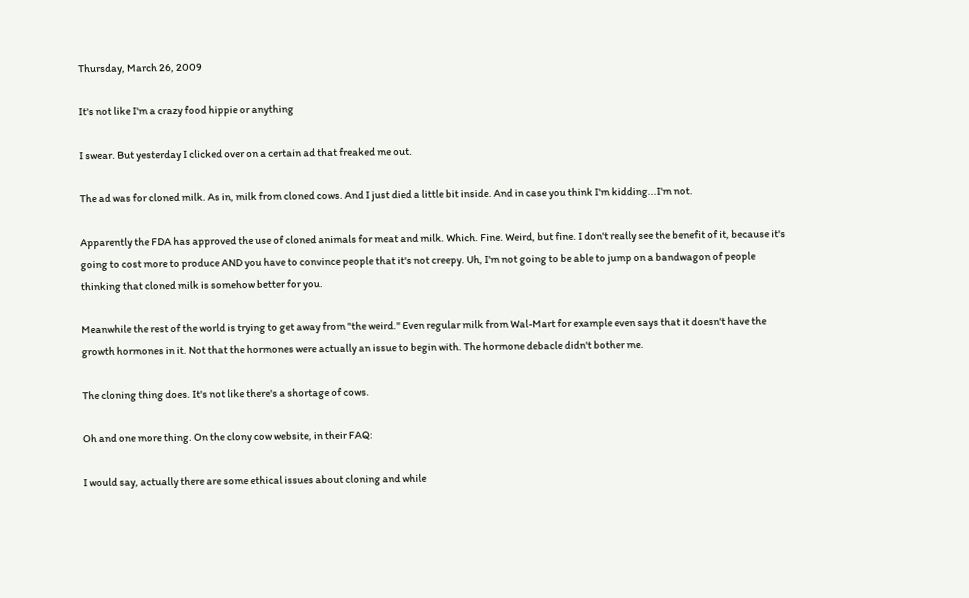Thursday, March 26, 2009

It's not like I'm a crazy food hippie or anything

I swear. But yesterday I clicked over on a certain ad that freaked me out.

The ad was for cloned milk. As in, milk from cloned cows. And I just died a little bit inside. And in case you think I'm kidding...I'm not.

Apparently the FDA has approved the use of cloned animals for meat and milk. Which. Fine. Weird, but fine. I don't really see the benefit of it, because it's going to cost more to produce AND you have to convince people that it's not creepy. Uh, I'm not going to be able to jump on a bandwagon of people thinking that cloned milk is somehow better for you.

Meanwhile the rest of the world is trying to get away from "the weird." Even regular milk from Wal-Mart for example even says that it doesn't have the growth hormones in it. Not that the hormones were actually an issue to begin with. The hormone debacle didn't bother me.

The cloning thing does. It's not like there's a shortage of cows.

Oh and one more thing. On the clony cow website, in their FAQ:

I would say, actually there are some ethical issues about cloning and while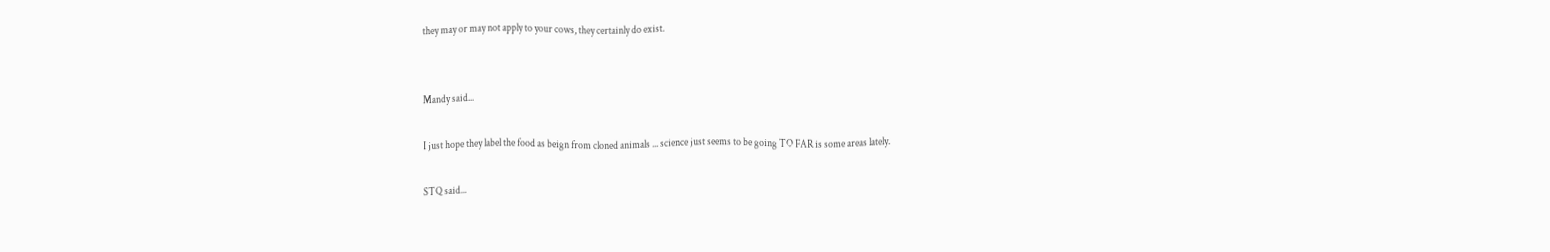they may or may not apply to your cows, they certainly do exist.


Mandy said...

I just hope they label the food as beign from cloned animals ... science just seems to be going TO FAR is some areas lately.

STQ said...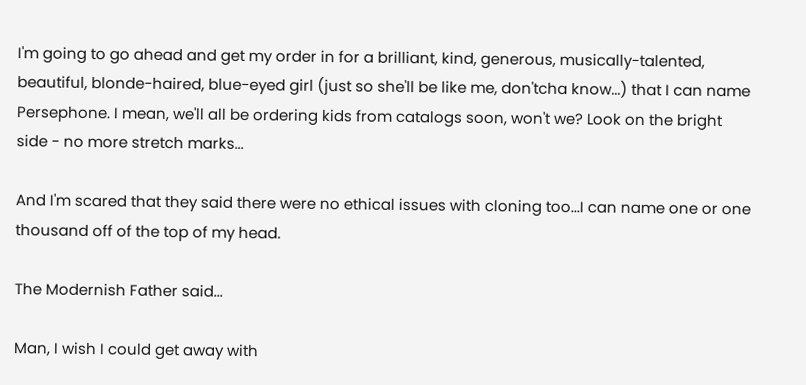I'm going to go ahead and get my order in for a brilliant, kind, generous, musically-talented, beautiful, blonde-haired, blue-eyed girl (just so she'll be like me, don'tcha know...) that I can name Persephone. I mean, we'll all be ordering kids from catalogs soon, won't we? Look on the bright side - no more stretch marks...

And I'm scared that they said there were no ethical issues with cloning too...I can name one or one thousand off of the top of my head.

The Modernish Father said...

Man, I wish I could get away with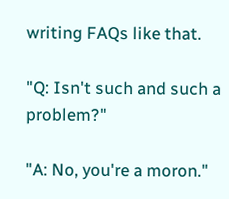writing FAQs like that.

"Q: Isn't such and such a problem?"

"A: No, you're a moron."